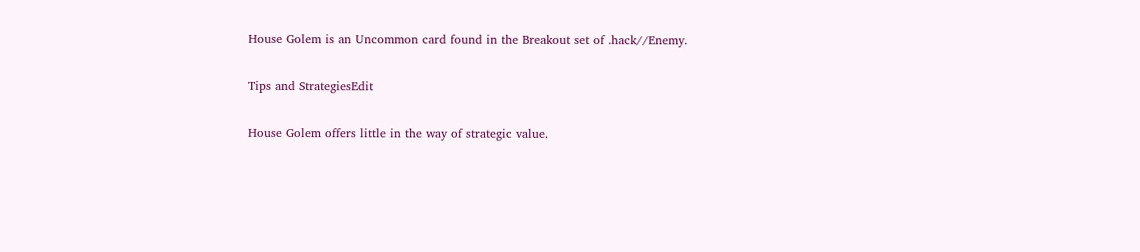House Golem is an Uncommon card found in the Breakout set of .hack//Enemy.

Tips and StrategiesEdit

House Golem offers little in the way of strategic value.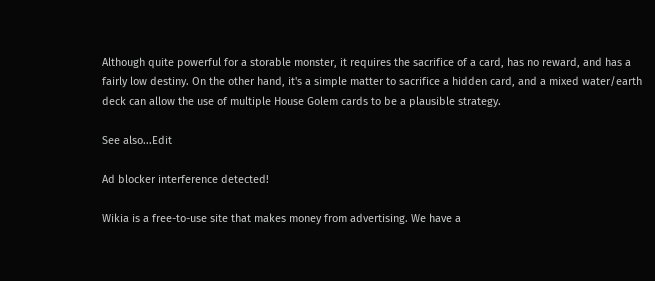Although quite powerful for a storable monster, it requires the sacrifice of a card, has no reward, and has a fairly low destiny. On the other hand, it's a simple matter to sacrifice a hidden card, and a mixed water/earth deck can allow the use of multiple House Golem cards to be a plausible strategy.

See also...Edit

Ad blocker interference detected!

Wikia is a free-to-use site that makes money from advertising. We have a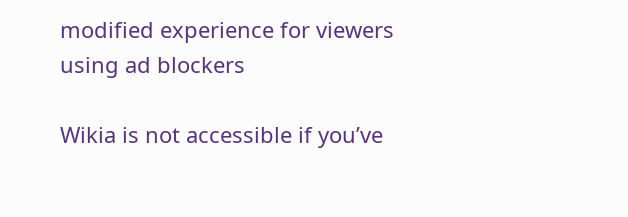modified experience for viewers using ad blockers

Wikia is not accessible if you’ve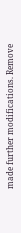made further modifications. Remove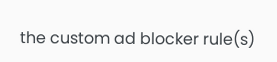the custom ad blocker rule(s)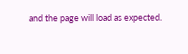and the page will load as expected.